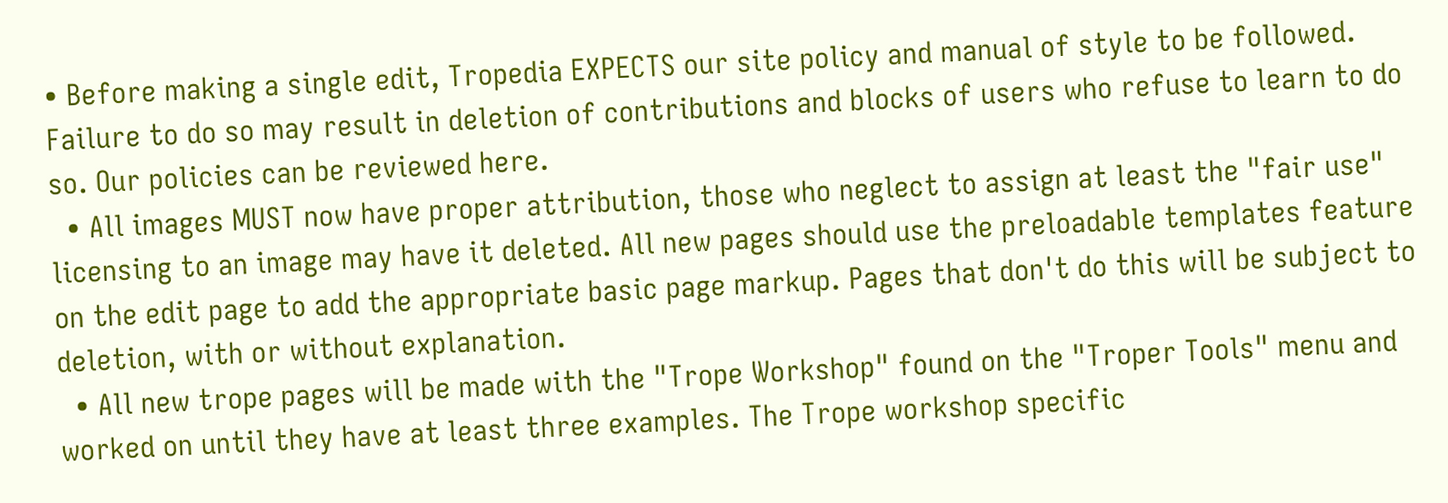• Before making a single edit, Tropedia EXPECTS our site policy and manual of style to be followed. Failure to do so may result in deletion of contributions and blocks of users who refuse to learn to do so. Our policies can be reviewed here.
  • All images MUST now have proper attribution, those who neglect to assign at least the "fair use" licensing to an image may have it deleted. All new pages should use the preloadable templates feature on the edit page to add the appropriate basic page markup. Pages that don't do this will be subject to deletion, with or without explanation.
  • All new trope pages will be made with the "Trope Workshop" found on the "Troper Tools" menu and worked on until they have at least three examples. The Trope workshop specific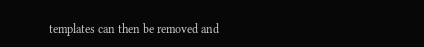templates can then be removed and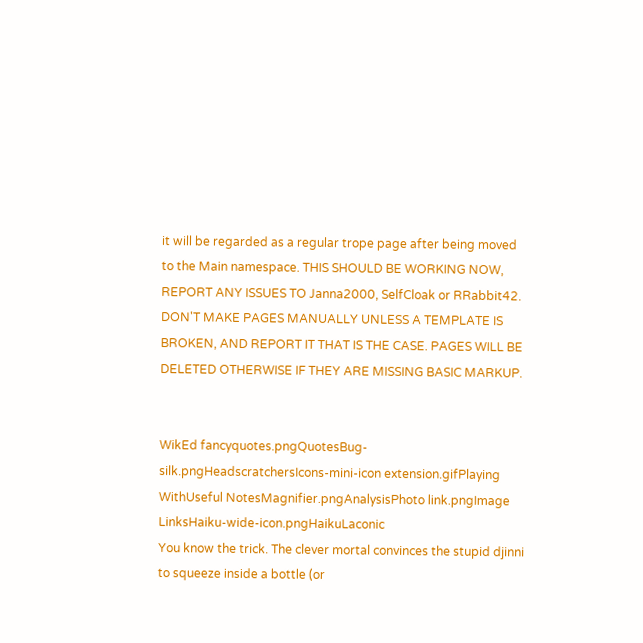it will be regarded as a regular trope page after being moved to the Main namespace. THIS SHOULD BE WORKING NOW, REPORT ANY ISSUES TO Janna2000, SelfCloak or RRabbit42. DON'T MAKE PAGES MANUALLY UNLESS A TEMPLATE IS BROKEN, AND REPORT IT THAT IS THE CASE. PAGES WILL BE DELETED OTHERWISE IF THEY ARE MISSING BASIC MARKUP.


WikEd fancyquotes.pngQuotesBug-silk.pngHeadscratchersIcons-mini-icon extension.gifPlaying WithUseful NotesMagnifier.pngAnalysisPhoto link.pngImage LinksHaiku-wide-icon.pngHaikuLaconic
You know the trick. The clever mortal convinces the stupid djinni to squeeze inside a bottle (or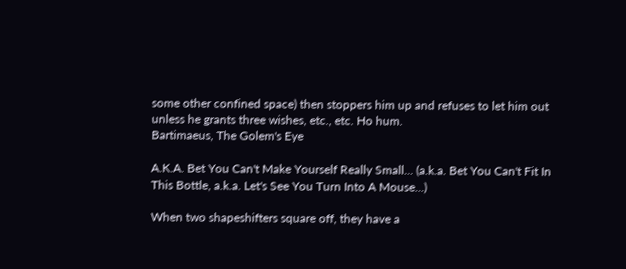some other confined space) then stoppers him up and refuses to let him out unless he grants three wishes, etc., etc. Ho hum.
Bartimaeus, The Golem's Eye

A.K.A. Bet You Can't Make Yourself Really Small... (a.k.a. Bet You Can't Fit In This Bottle, a.k.a. Let's See You Turn Into A Mouse...)

When two shapeshifters square off, they have a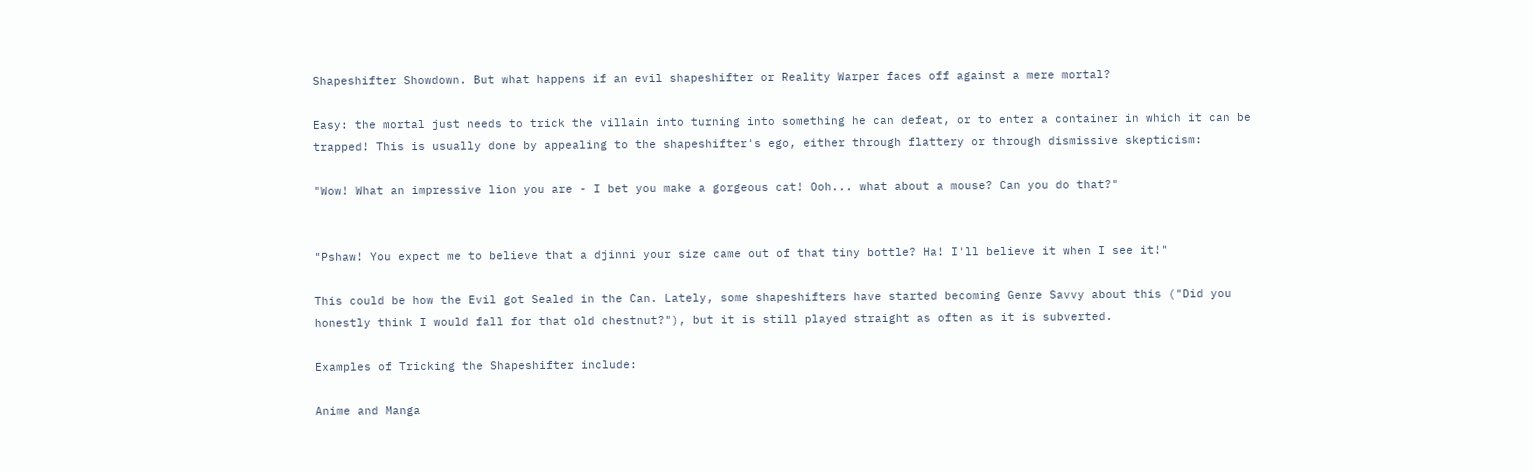Shapeshifter Showdown. But what happens if an evil shapeshifter or Reality Warper faces off against a mere mortal?

Easy: the mortal just needs to trick the villain into turning into something he can defeat, or to enter a container in which it can be trapped! This is usually done by appealing to the shapeshifter's ego, either through flattery or through dismissive skepticism:

"Wow! What an impressive lion you are - I bet you make a gorgeous cat! Ooh... what about a mouse? Can you do that?"


"Pshaw! You expect me to believe that a djinni your size came out of that tiny bottle? Ha! I'll believe it when I see it!"

This could be how the Evil got Sealed in the Can. Lately, some shapeshifters have started becoming Genre Savvy about this ("Did you honestly think I would fall for that old chestnut?"), but it is still played straight as often as it is subverted.

Examples of Tricking the Shapeshifter include:

Anime and Manga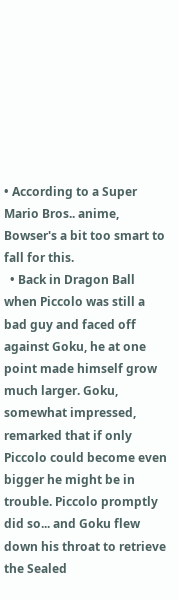• According to a Super Mario Bros.. anime, Bowser's a bit too smart to fall for this.
  • Back in Dragon Ball when Piccolo was still a bad guy and faced off against Goku, he at one point made himself grow much larger. Goku, somewhat impressed, remarked that if only Piccolo could become even bigger he might be in trouble. Piccolo promptly did so... and Goku flew down his throat to retrieve the Sealed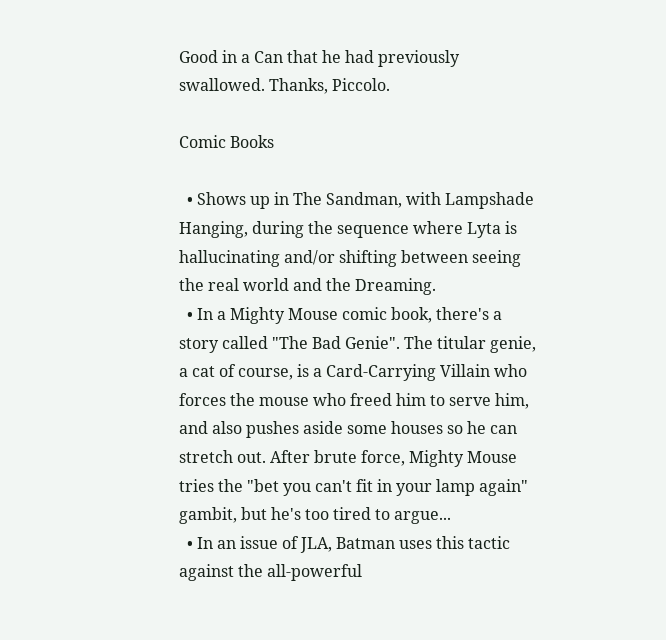Good in a Can that he had previously swallowed. Thanks, Piccolo.

Comic Books

  • Shows up in The Sandman, with Lampshade Hanging, during the sequence where Lyta is hallucinating and/or shifting between seeing the real world and the Dreaming.
  • In a Mighty Mouse comic book, there's a story called "The Bad Genie". The titular genie, a cat of course, is a Card-Carrying Villain who forces the mouse who freed him to serve him, and also pushes aside some houses so he can stretch out. After brute force, Mighty Mouse tries the "bet you can't fit in your lamp again" gambit, but he's too tired to argue...
  • In an issue of JLA, Batman uses this tactic against the all-powerful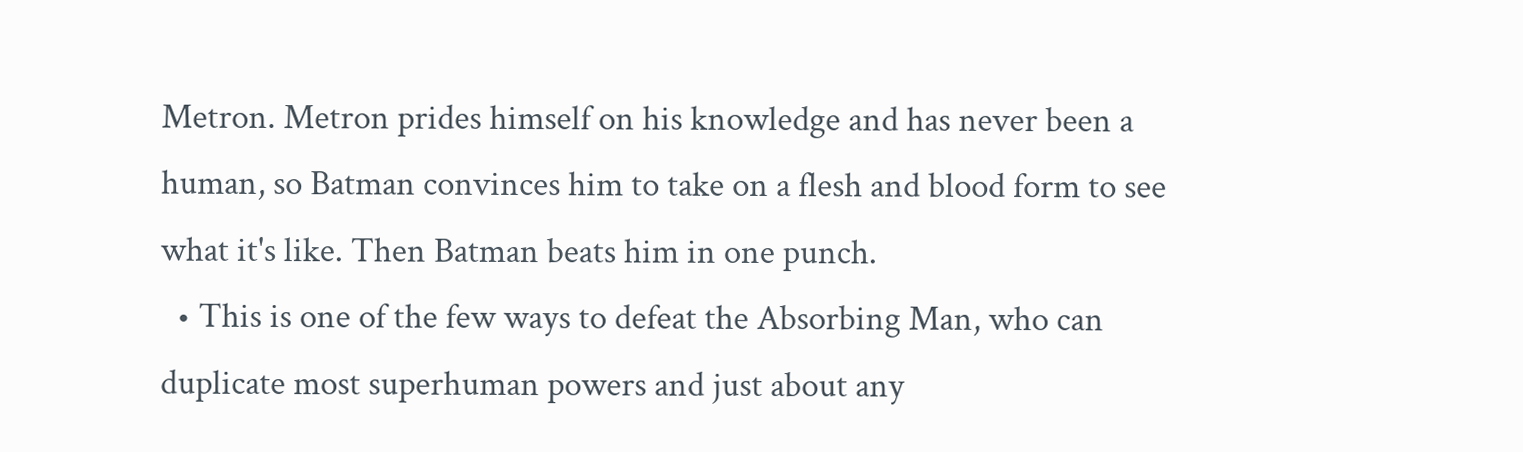Metron. Metron prides himself on his knowledge and has never been a human, so Batman convinces him to take on a flesh and blood form to see what it's like. Then Batman beats him in one punch.
  • This is one of the few ways to defeat the Absorbing Man, who can duplicate most superhuman powers and just about any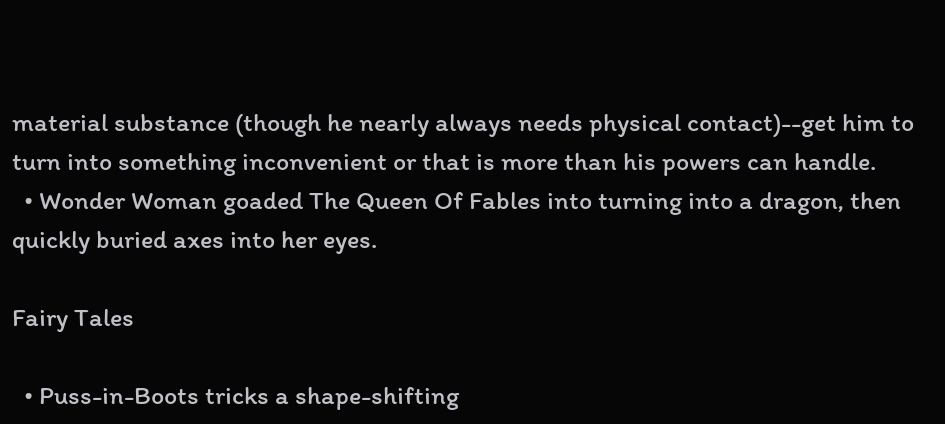material substance (though he nearly always needs physical contact)--get him to turn into something inconvenient or that is more than his powers can handle.
  • Wonder Woman goaded The Queen Of Fables into turning into a dragon, then quickly buried axes into her eyes.

Fairy Tales

  • Puss-in-Boots tricks a shape-shifting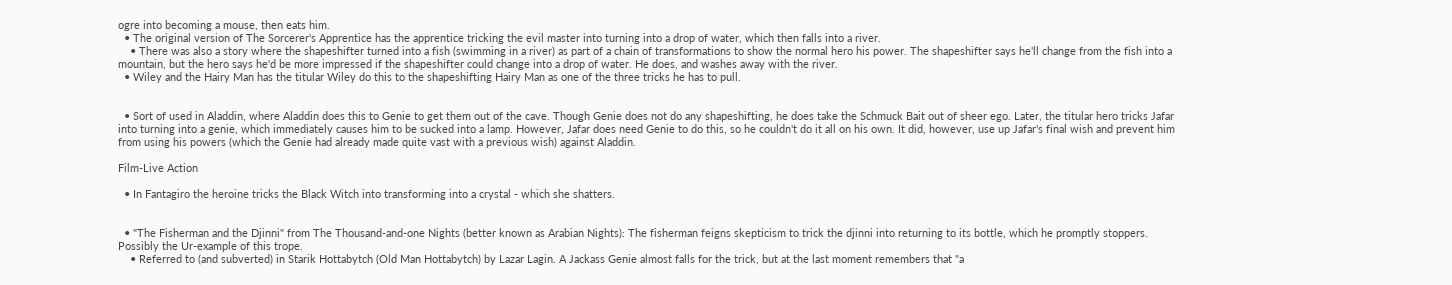ogre into becoming a mouse, then eats him.
  • The original version of The Sorcerer's Apprentice has the apprentice tricking the evil master into turning into a drop of water, which then falls into a river.
    • There was also a story where the shapeshifter turned into a fish (swimming in a river) as part of a chain of transformations to show the normal hero his power. The shapeshifter says he'll change from the fish into a mountain, but the hero says he'd be more impressed if the shapeshifter could change into a drop of water. He does, and washes away with the river.
  • Wiley and the Hairy Man has the titular Wiley do this to the shapeshifting Hairy Man as one of the three tricks he has to pull.


  • Sort of used in Aladdin, where Aladdin does this to Genie to get them out of the cave. Though Genie does not do any shapeshifting, he does take the Schmuck Bait out of sheer ego. Later, the titular hero tricks Jafar into turning into a genie, which immediately causes him to be sucked into a lamp. However, Jafar does need Genie to do this, so he couldn't do it all on his own. It did, however, use up Jafar's final wish and prevent him from using his powers (which the Genie had already made quite vast with a previous wish) against Aladdin.

Film-Live Action

  • In Fantagiro the heroine tricks the Black Witch into transforming into a crystal - which she shatters.


  • "The Fisherman and the Djinni" from The Thousand-and-one Nights (better known as Arabian Nights): The fisherman feigns skepticism to trick the djinni into returning to its bottle, which he promptly stoppers. Possibly the Ur-example of this trope.
    • Referred to (and subverted) in Starik Hottabytch (Old Man Hottabytch) by Lazar Lagin. A Jackass Genie almost falls for the trick, but at the last moment remembers that "a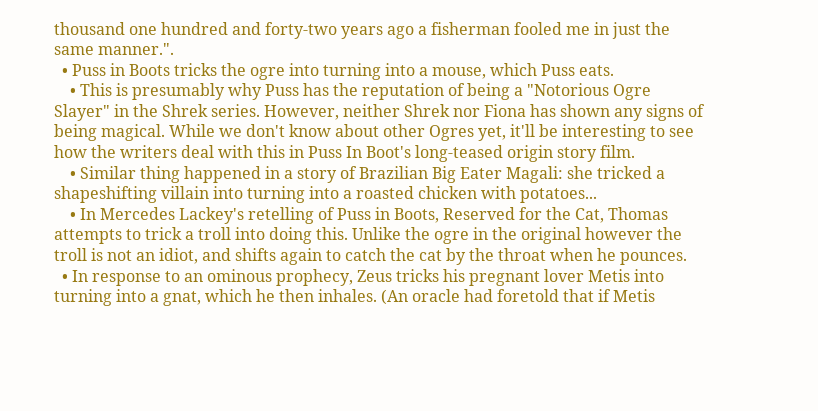thousand one hundred and forty-two years ago a fisherman fooled me in just the same manner.".
  • Puss in Boots tricks the ogre into turning into a mouse, which Puss eats.
    • This is presumably why Puss has the reputation of being a "Notorious Ogre Slayer" in the Shrek series. However, neither Shrek nor Fiona has shown any signs of being magical. While we don't know about other Ogres yet, it'll be interesting to see how the writers deal with this in Puss In Boot's long-teased origin story film.
    • Similar thing happened in a story of Brazilian Big Eater Magali: she tricked a shapeshifting villain into turning into a roasted chicken with potatoes...
    • In Mercedes Lackey's retelling of Puss in Boots, Reserved for the Cat, Thomas attempts to trick a troll into doing this. Unlike the ogre in the original however the troll is not an idiot, and shifts again to catch the cat by the throat when he pounces.
  • In response to an ominous prophecy, Zeus tricks his pregnant lover Metis into turning into a gnat, which he then inhales. (An oracle had foretold that if Metis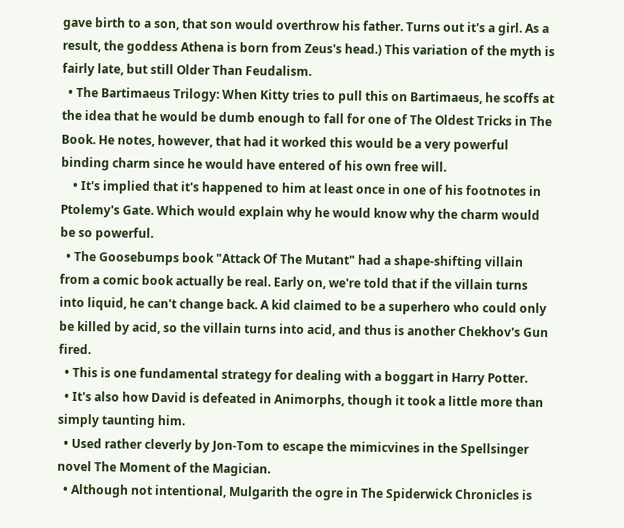gave birth to a son, that son would overthrow his father. Turns out it's a girl. As a result, the goddess Athena is born from Zeus's head.) This variation of the myth is fairly late, but still Older Than Feudalism.
  • The Bartimaeus Trilogy: When Kitty tries to pull this on Bartimaeus, he scoffs at the idea that he would be dumb enough to fall for one of The Oldest Tricks in The Book. He notes, however, that had it worked this would be a very powerful binding charm since he would have entered of his own free will.
    • It's implied that it's happened to him at least once in one of his footnotes in Ptolemy's Gate. Which would explain why he would know why the charm would be so powerful.
  • The Goosebumps book "Attack Of The Mutant" had a shape-shifting villain from a comic book actually be real. Early on, we're told that if the villain turns into liquid, he can't change back. A kid claimed to be a superhero who could only be killed by acid, so the villain turns into acid, and thus is another Chekhov's Gun fired.
  • This is one fundamental strategy for dealing with a boggart in Harry Potter.
  • It's also how David is defeated in Animorphs, though it took a little more than simply taunting him.
  • Used rather cleverly by Jon-Tom to escape the mimicvines in the Spellsinger novel The Moment of the Magician.
  • Although not intentional, Mulgarith the ogre in The Spiderwick Chronicles is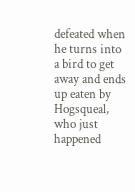defeated when he turns into a bird to get away and ends up eaten by Hogsqueal, who just happened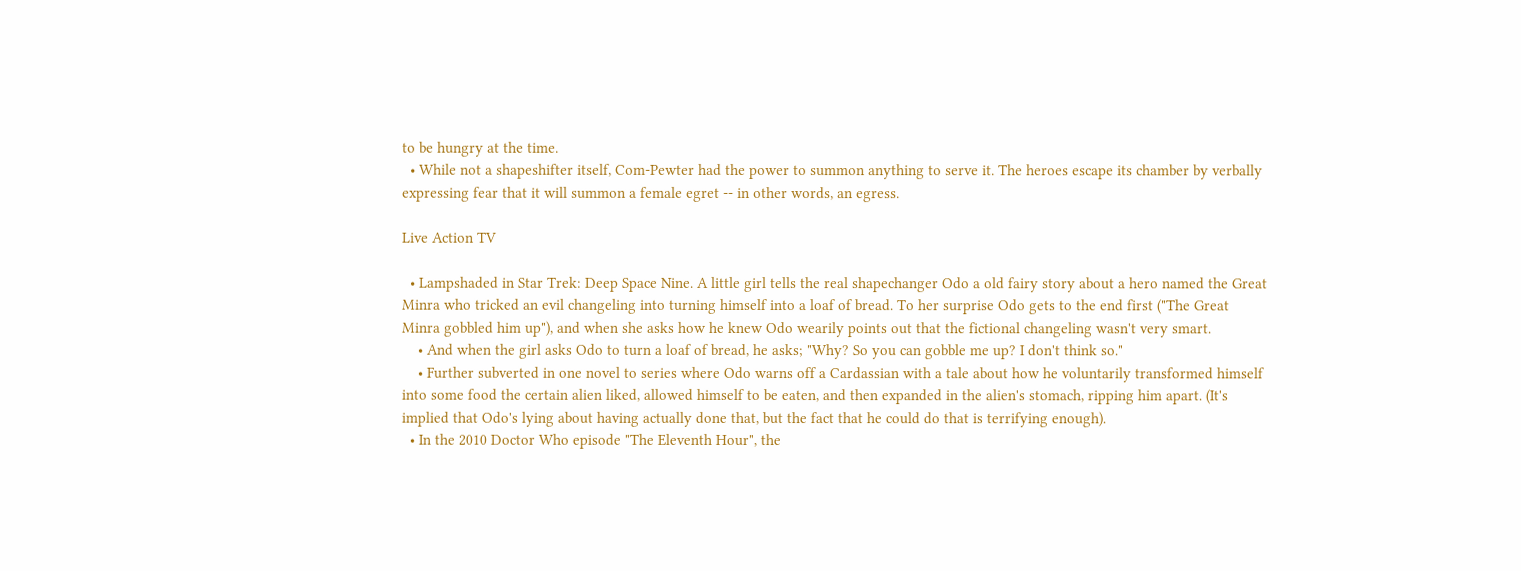to be hungry at the time.
  • While not a shapeshifter itself, Com-Pewter had the power to summon anything to serve it. The heroes escape its chamber by verbally expressing fear that it will summon a female egret -- in other words, an egress.

Live Action TV

  • Lampshaded in Star Trek: Deep Space Nine. A little girl tells the real shapechanger Odo a old fairy story about a hero named the Great Minra who tricked an evil changeling into turning himself into a loaf of bread. To her surprise Odo gets to the end first ("The Great Minra gobbled him up"), and when she asks how he knew Odo wearily points out that the fictional changeling wasn't very smart.
    • And when the girl asks Odo to turn a loaf of bread, he asks; "Why? So you can gobble me up? I don't think so."
    • Further subverted in one novel to series where Odo warns off a Cardassian with a tale about how he voluntarily transformed himself into some food the certain alien liked, allowed himself to be eaten, and then expanded in the alien's stomach, ripping him apart. (It's implied that Odo's lying about having actually done that, but the fact that he could do that is terrifying enough).
  • In the 2010 Doctor Who episode "The Eleventh Hour", the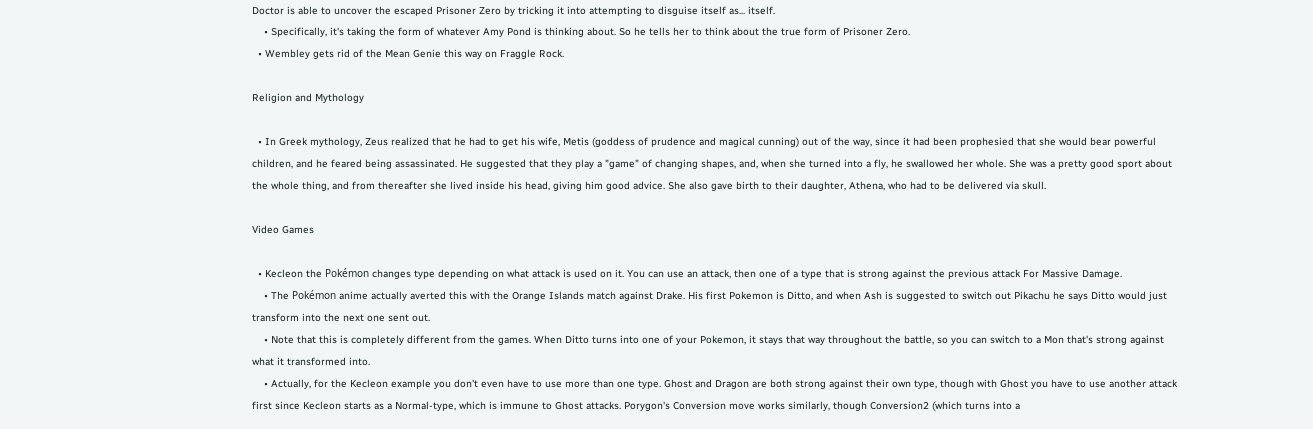Doctor is able to uncover the escaped Prisoner Zero by tricking it into attempting to disguise itself as... itself.
    • Specifically, it's taking the form of whatever Amy Pond is thinking about. So he tells her to think about the true form of Prisoner Zero.
  • Wembley gets rid of the Mean Genie this way on Fraggle Rock.

Religion and Mythology

  • In Greek mythology, Zeus realized that he had to get his wife, Metis (goddess of prudence and magical cunning) out of the way, since it had been prophesied that she would bear powerful children, and he feared being assassinated. He suggested that they play a "game" of changing shapes, and, when she turned into a fly, he swallowed her whole. She was a pretty good sport about the whole thing, and from thereafter she lived inside his head, giving him good advice. She also gave birth to their daughter, Athena, who had to be delivered via skull.

Video Games

  • Kecleon the Pokémon changes type depending on what attack is used on it. You can use an attack, then one of a type that is strong against the previous attack For Massive Damage.
    • The Pokémon anime actually averted this with the Orange Islands match against Drake. His first Pokemon is Ditto, and when Ash is suggested to switch out Pikachu he says Ditto would just transform into the next one sent out.
    • Note that this is completely different from the games. When Ditto turns into one of your Pokemon, it stays that way throughout the battle, so you can switch to a Mon that's strong against what it transformed into.
    • Actually, for the Kecleon example you don't even have to use more than one type. Ghost and Dragon are both strong against their own type, though with Ghost you have to use another attack first since Kecleon starts as a Normal-type, which is immune to Ghost attacks. Porygon's Conversion move works similarly, though Conversion2 (which turns into a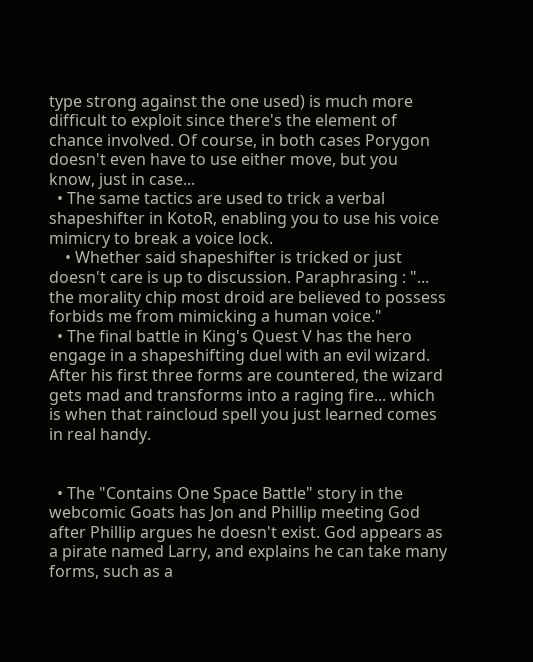type strong against the one used) is much more difficult to exploit since there's the element of chance involved. Of course, in both cases Porygon doesn't even have to use either move, but you know, just in case...
  • The same tactics are used to trick a verbal shapeshifter in KotoR, enabling you to use his voice mimicry to break a voice lock.
    • Whether said shapeshifter is tricked or just doesn't care is up to discussion. Paraphrasing : "... the morality chip most droid are believed to possess forbids me from mimicking a human voice."
  • The final battle in King's Quest V has the hero engage in a shapeshifting duel with an evil wizard. After his first three forms are countered, the wizard gets mad and transforms into a raging fire... which is when that raincloud spell you just learned comes in real handy.


  • The "Contains One Space Battle" story in the webcomic Goats has Jon and Phillip meeting God after Phillip argues he doesn't exist. God appears as a pirate named Larry, and explains he can take many forms, such as a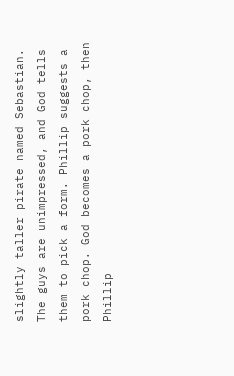slightly taller pirate named Sebastian. The guys are unimpressed, and God tells them to pick a form. Phillip suggests a pork chop. God becomes a pork chop, then Phillip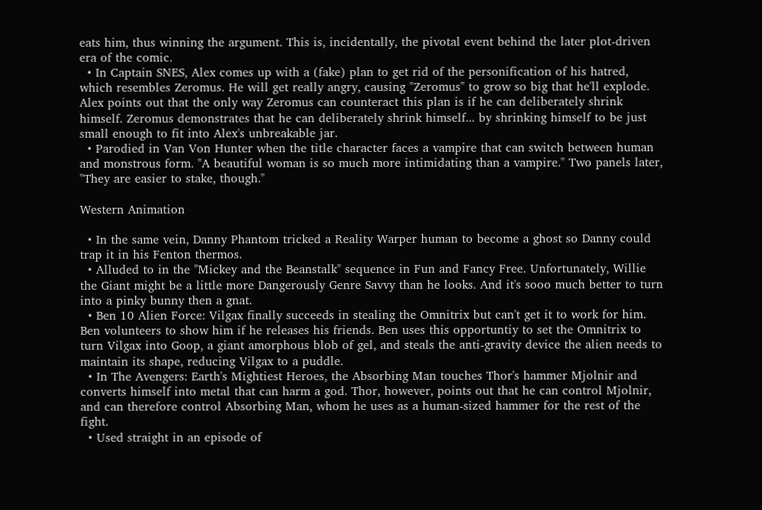eats him, thus winning the argument. This is, incidentally, the pivotal event behind the later plot-driven era of the comic.
  • In Captain SNES, Alex comes up with a (fake) plan to get rid of the personification of his hatred, which resembles Zeromus. He will get really angry, causing "Zeromus" to grow so big that he'll explode. Alex points out that the only way Zeromus can counteract this plan is if he can deliberately shrink himself. Zeromus demonstrates that he can deliberately shrink himself... by shrinking himself to be just small enough to fit into Alex's unbreakable jar.
  • Parodied in Van Von Hunter when the title character faces a vampire that can switch between human and monstrous form. "A beautiful woman is so much more intimidating than a vampire." Two panels later, "They are easier to stake, though."

Western Animation

  • In the same vein, Danny Phantom tricked a Reality Warper human to become a ghost so Danny could trap it in his Fenton thermos.
  • Alluded to in the "Mickey and the Beanstalk" sequence in Fun and Fancy Free. Unfortunately, Willie the Giant might be a little more Dangerously Genre Savvy than he looks. And it's sooo much better to turn into a pinky bunny then a gnat.
  • Ben 10 Alien Force: Vilgax finally succeeds in stealing the Omnitrix but can't get it to work for him. Ben volunteers to show him if he releases his friends. Ben uses this opportuntiy to set the Omnitrix to turn Vilgax into Goop, a giant amorphous blob of gel, and steals the anti-gravity device the alien needs to maintain its shape, reducing Vilgax to a puddle.
  • In The Avengers: Earth's Mightiest Heroes, the Absorbing Man touches Thor's hammer Mjolnir and converts himself into metal that can harm a god. Thor, however, points out that he can control Mjolnir, and can therefore control Absorbing Man, whom he uses as a human-sized hammer for the rest of the fight.
  • Used straight in an episode of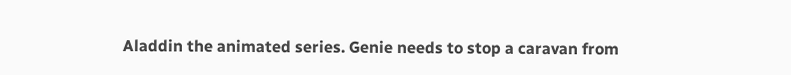Aladdin the animated series. Genie needs to stop a caravan from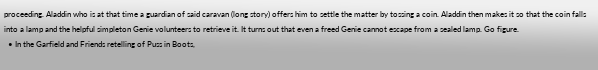proceeding. Aladdin who is at that time a guardian of said caravan (long story) offers him to settle the matter by tossing a coin. Aladdin then makes it so that the coin falls into a lamp and the helpful simpleton Genie volunteers to retrieve it. It turns out that even a freed Genie cannot escape from a sealed lamp. Go figure.
  • In the Garfield and Friends retelling of Puss in Boots,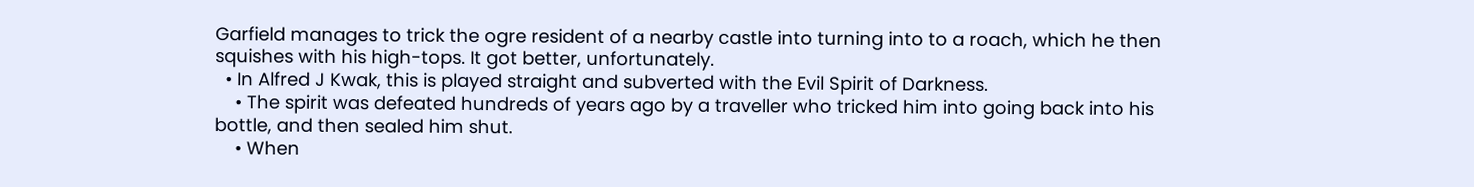Garfield manages to trick the ogre resident of a nearby castle into turning into to a roach, which he then squishes with his high-tops. It got better, unfortunately.
  • In Alfred J Kwak, this is played straight and subverted with the Evil Spirit of Darkness.
    • The spirit was defeated hundreds of years ago by a traveller who tricked him into going back into his bottle, and then sealed him shut.
    • When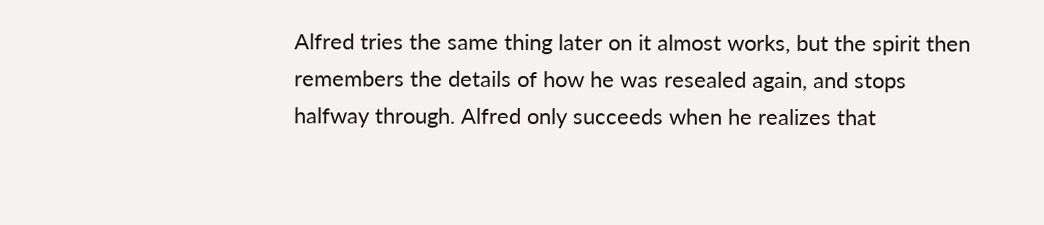Alfred tries the same thing later on it almost works, but the spirit then remembers the details of how he was resealed again, and stops halfway through. Alfred only succeeds when he realizes that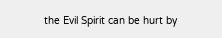the Evil Spirit can be hurt by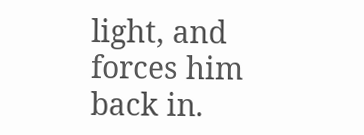light, and forces him back in.